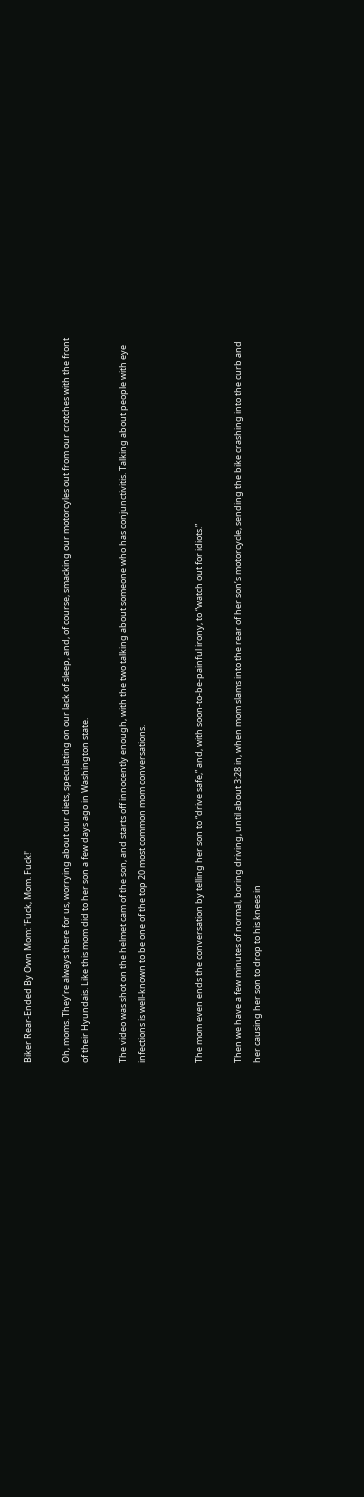Biker Rear-Ended By Own Mom: 'Fuck, Mom. Fuck!'

Oh, moms. They’re always there for us, worrying about our diets, speculating on our lack of sleep, and, of course, smacking our motorcyles out from our crotches with the front of their Hyundais. Like this mom did to her son a few days ago in Washington state.

The video was shot on the helmet cam of the son, and starts off innocently enough, with the two talking about someone who has conjunctivitis. Talking about people with eye infections is well-known to be one of the top 20 most common mom conversations.


The mom even ends the conversation by telling her son to “drive safe,” and, with soon-to-be-painful irony, to “watch out for idiots.”

Then we have a few minutes of normal, boring driving, until about 3:28 in, when mom slams into the rear of her son’s motorcycle, sending the bike crashing into the curb and her causing her son to drop to his knees in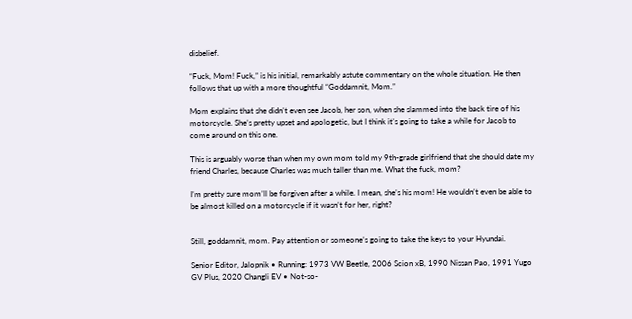disbelief.

“Fuck, Mom! Fuck,” is his initial, remarkably astute commentary on the whole situation. He then follows that up with a more thoughtful “Goddamnit, Mom.”

Mom explains that she didn’t even see Jacob, her son, when she slammed into the back tire of his motorcycle. She’s pretty upset and apologetic, but I think it’s going to take a while for Jacob to come around on this one.

This is arguably worse than when my own mom told my 9th-grade girlfriend that she should date my friend Charles, because Charles was much taller than me. What the fuck, mom?

I’m pretty sure mom’ll be forgiven after a while. I mean, she’s his mom! He wouldn’t even be able to be almost killed on a motorcycle if it wasn’t for her, right?


Still, goddamnit, mom. Pay attention or someone’s going to take the keys to your Hyundai.

Senior Editor, Jalopnik • Running: 1973 VW Beetle, 2006 Scion xB, 1990 Nissan Pao, 1991 Yugo GV Plus, 2020 Changli EV • Not-so-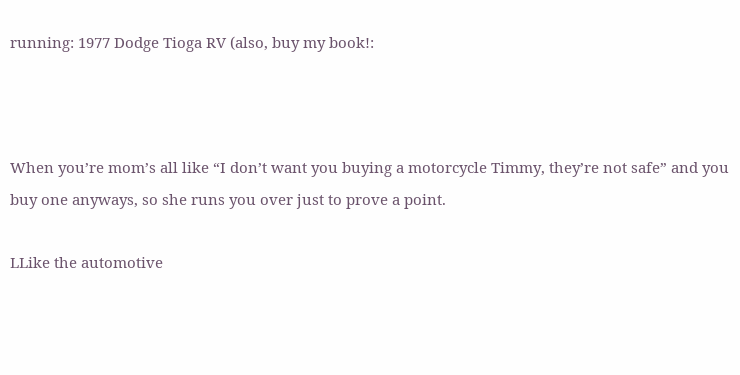running: 1977 Dodge Tioga RV (also, buy my book!:



When you’re mom’s all like “I don’t want you buying a motorcycle Timmy, they’re not safe” and you buy one anyways, so she runs you over just to prove a point.

LLike the automotive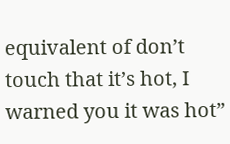equivalent of don’t touch that it’s hot, I warned you it was hot”